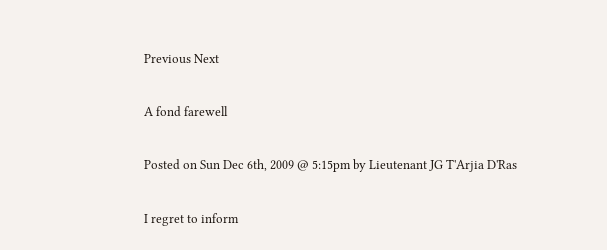Previous Next

A fond farewell

Posted on Sun Dec 6th, 2009 @ 5:15pm by Lieutenant JG T'Arjia D'Ras

I regret to inform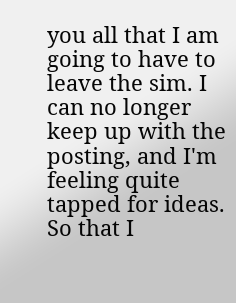you all that I am going to have to leave the sim. I can no longer keep up with the posting, and I'm feeling quite tapped for ideas. So that I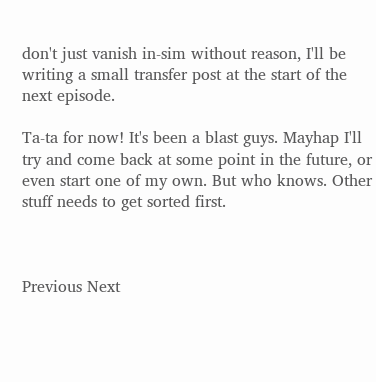don't just vanish in-sim without reason, I'll be writing a small transfer post at the start of the next episode.

Ta-ta for now! It's been a blast guys. Mayhap I'll try and come back at some point in the future, or even start one of my own. But who knows. Other stuff needs to get sorted first.



Previous Next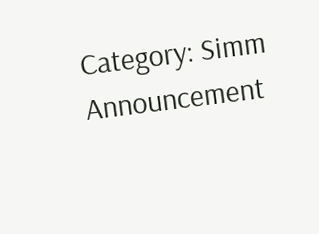Category: Simm Announcement